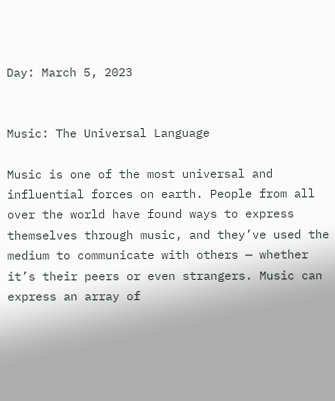Day: March 5, 2023


Music: The Universal Language

Music is one of the most universal and influential forces on earth. People from all over the world have found ways to express themselves through music, and they’ve used the medium to communicate with others — whether it’s their peers or even strangers. Music can express an array of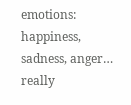emotions: happiness, sadness, anger… really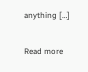anything […]

Read more